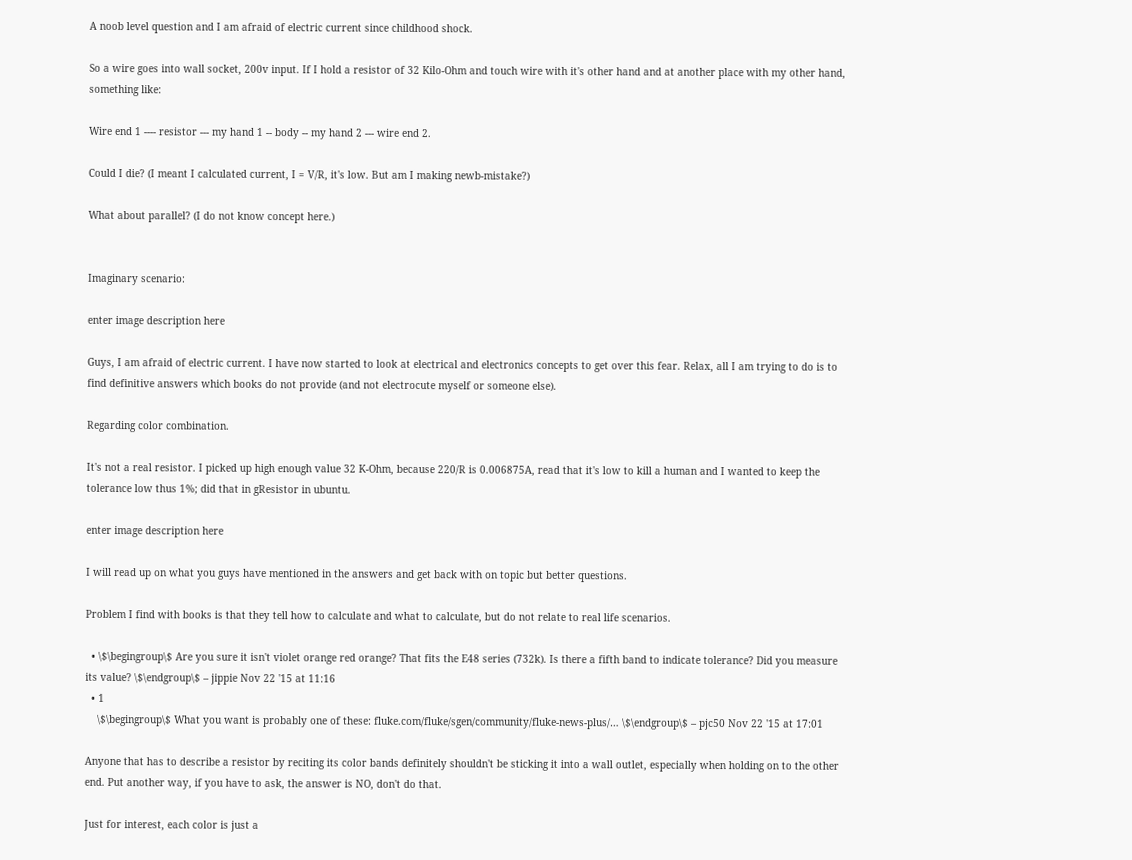A noob level question and I am afraid of electric current since childhood shock.

So a wire goes into wall socket, 200v input. If I hold a resistor of 32 Kilo-Ohm and touch wire with it's other hand and at another place with my other hand, something like:

Wire end 1 ---- resistor --- my hand 1 -- body -- my hand 2 --- wire end 2.

Could I die? (I meant I calculated current, I = V/R, it's low. But am I making newb-mistake?)

What about parallel? (I do not know concept here.)


Imaginary scenario:

enter image description here

Guys, I am afraid of electric current. I have now started to look at electrical and electronics concepts to get over this fear. Relax, all I am trying to do is to find definitive answers which books do not provide (and not electrocute myself or someone else).

Regarding color combination.

It's not a real resistor. I picked up high enough value 32 K-Ohm, because 220/R is 0.006875A, read that it's low to kill a human and I wanted to keep the tolerance low thus 1%; did that in gResistor in ubuntu.

enter image description here

I will read up on what you guys have mentioned in the answers and get back with on topic but better questions.

Problem I find with books is that they tell how to calculate and what to calculate, but do not relate to real life scenarios.

  • \$\begingroup\$ Are you sure it isn't violet orange red orange? That fits the E48 series (732k). Is there a fifth band to indicate tolerance? Did you measure its value? \$\endgroup\$ – jippie Nov 22 '15 at 11:16
  • 1
    \$\begingroup\$ What you want is probably one of these: fluke.com/fluke/sgen/community/fluke-news-plus/… \$\endgroup\$ – pjc50 Nov 22 '15 at 17:01

Anyone that has to describe a resistor by reciting its color bands definitely shouldn't be sticking it into a wall outlet, especially when holding on to the other end. Put another way, if you have to ask, the answer is NO, don't do that.

Just for interest, each color is just a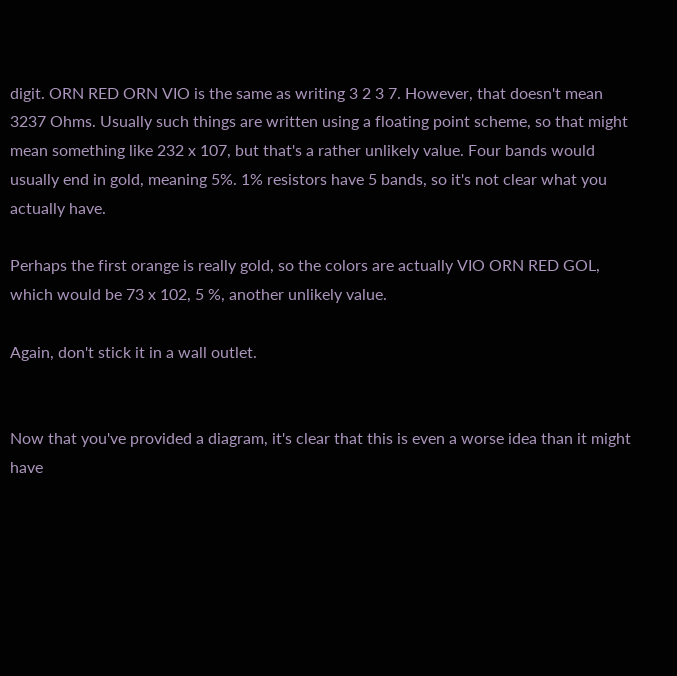digit. ORN RED ORN VIO is the same as writing 3 2 3 7. However, that doesn't mean 3237 Ohms. Usually such things are written using a floating point scheme, so that might mean something like 232 x 107, but that's a rather unlikely value. Four bands would usually end in gold, meaning 5%. 1% resistors have 5 bands, so it's not clear what you actually have.

Perhaps the first orange is really gold, so the colors are actually VIO ORN RED GOL, which would be 73 x 102, 5 %, another unlikely value.

Again, don't stick it in a wall outlet.


Now that you've provided a diagram, it's clear that this is even a worse idea than it might have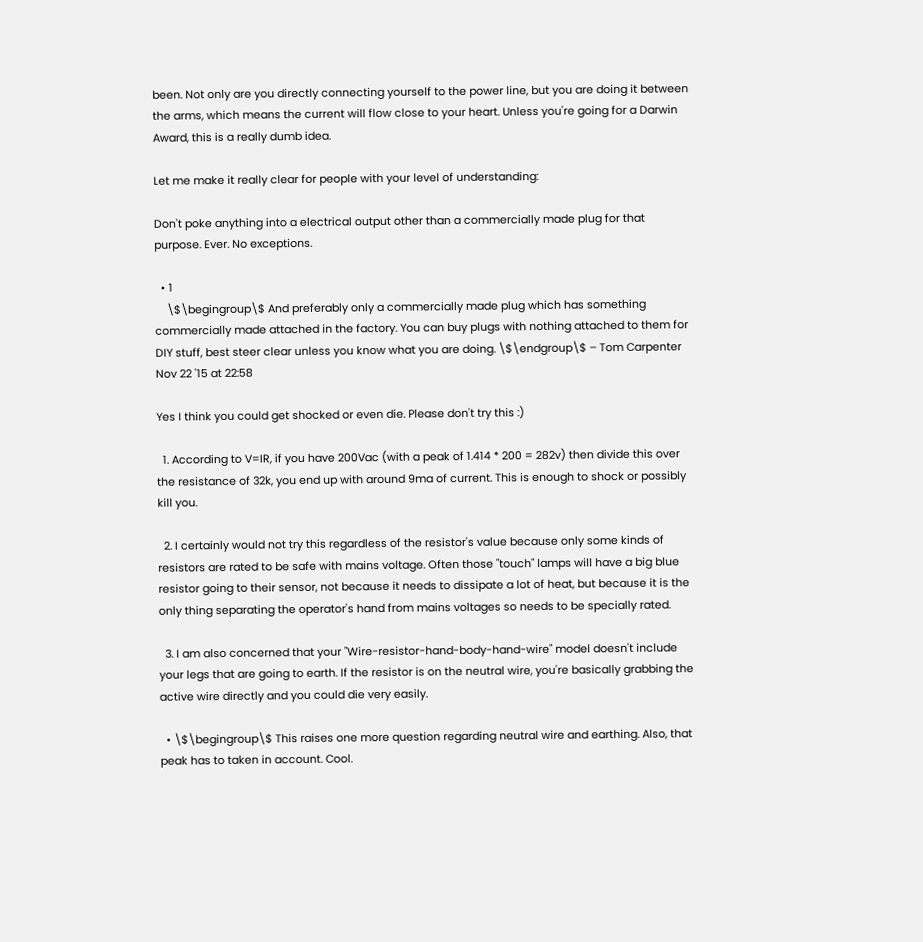been. Not only are you directly connecting yourself to the power line, but you are doing it between the arms, which means the current will flow close to your heart. Unless you're going for a Darwin Award, this is a really dumb idea.

Let me make it really clear for people with your level of understanding:

Don't poke anything into a electrical output other than a commercially made plug for that purpose. Ever. No exceptions.

  • 1
    \$\begingroup\$ And preferably only a commercially made plug which has something commercially made attached in the factory. You can buy plugs with nothing attached to them for DIY stuff, best steer clear unless you know what you are doing. \$\endgroup\$ – Tom Carpenter Nov 22 '15 at 22:58

Yes I think you could get shocked or even die. Please don't try this :)

  1. According to V=IR, if you have 200Vac (with a peak of 1.414 * 200 = 282v) then divide this over the resistance of 32k, you end up with around 9ma of current. This is enough to shock or possibly kill you.

  2. I certainly would not try this regardless of the resistor's value because only some kinds of resistors are rated to be safe with mains voltage. Often those "touch" lamps will have a big blue resistor going to their sensor, not because it needs to dissipate a lot of heat, but because it is the only thing separating the operator's hand from mains voltages so needs to be specially rated.

  3. I am also concerned that your "Wire-resistor-hand-body-hand-wire" model doesn't include your legs that are going to earth. If the resistor is on the neutral wire, you're basically grabbing the active wire directly and you could die very easily.

  • \$\begingroup\$ This raises one more question regarding neutral wire and earthing. Also, that peak has to taken in account. Cool.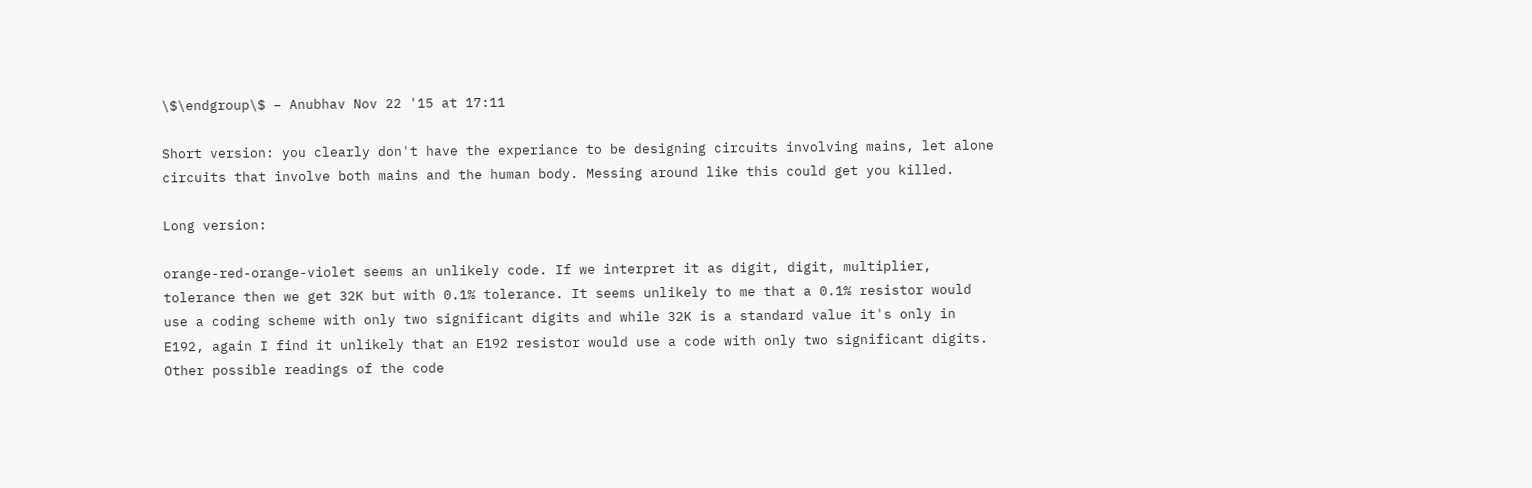\$\endgroup\$ – Anubhav Nov 22 '15 at 17:11

Short version: you clearly don't have the experiance to be designing circuits involving mains, let alone circuits that involve both mains and the human body. Messing around like this could get you killed.

Long version:

orange-red-orange-violet seems an unlikely code. If we interpret it as digit, digit, multiplier, tolerance then we get 32K but with 0.1% tolerance. It seems unlikely to me that a 0.1% resistor would use a coding scheme with only two significant digits and while 32K is a standard value it's only in E192, again I find it unlikely that an E192 resistor would use a code with only two significant digits. Other possible readings of the code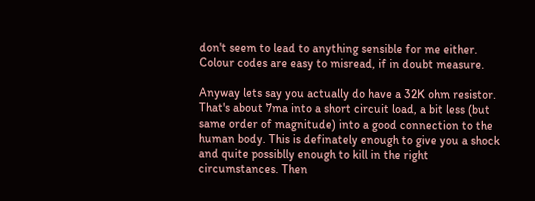don't seem to lead to anything sensible for me either. Colour codes are easy to misread, if in doubt measure.

Anyway lets say you actually do have a 32K ohm resistor. That's about 7ma into a short circuit load, a bit less (but same order of magnitude) into a good connection to the human body. This is definately enough to give you a shock and quite possiblly enough to kill in the right circumstances. Then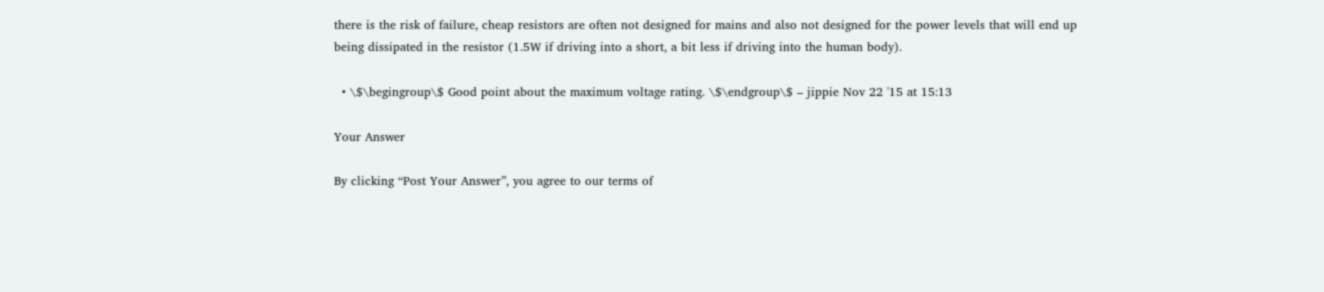there is the risk of failure, cheap resistors are often not designed for mains and also not designed for the power levels that will end up being dissipated in the resistor (1.5W if driving into a short, a bit less if driving into the human body).

  • \$\begingroup\$ Good point about the maximum voltage rating. \$\endgroup\$ – jippie Nov 22 '15 at 15:13

Your Answer

By clicking “Post Your Answer”, you agree to our terms of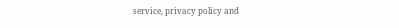service, privacy policy and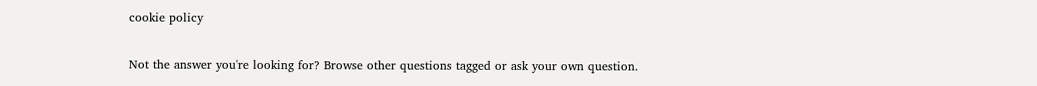cookie policy

Not the answer you're looking for? Browse other questions tagged or ask your own question.